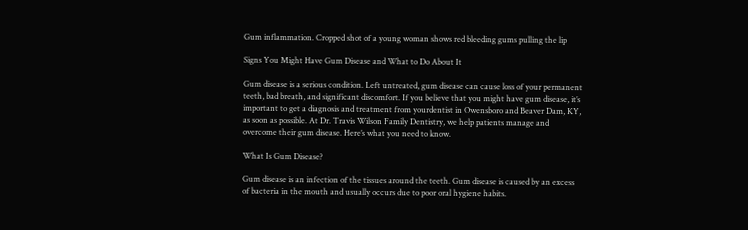Gum inflammation. Cropped shot of a young woman shows red bleeding gums pulling the lip

Signs You Might Have Gum Disease and What to Do About It

Gum disease is a serious condition. Left untreated, gum disease can cause loss of your permanent teeth, bad breath, and significant discomfort. If you believe that you might have gum disease, it’s important to get a diagnosis and treatment from yourdentist in Owensboro and Beaver Dam, KY, as soon as possible. At Dr. Travis Wilson Family Dentistry, we help patients manage and overcome their gum disease. Here’s what you need to know.

What Is Gum Disease?

Gum disease is an infection of the tissues around the teeth. Gum disease is caused by an excess of bacteria in the mouth and usually occurs due to poor oral hygiene habits.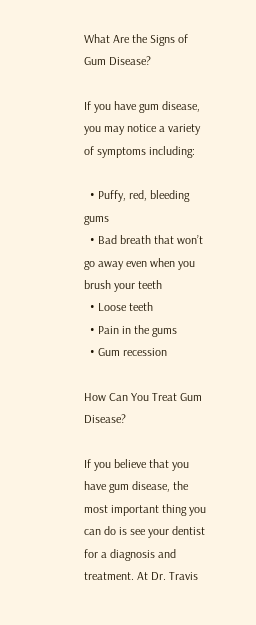What Are the Signs of Gum Disease?

If you have gum disease, you may notice a variety of symptoms including:

  • Puffy, red, bleeding gums
  • Bad breath that won’t go away even when you brush your teeth
  • Loose teeth
  • Pain in the gums
  • Gum recession

How Can You Treat Gum Disease?

If you believe that you have gum disease, the most important thing you can do is see your dentist for a diagnosis and treatment. At Dr. Travis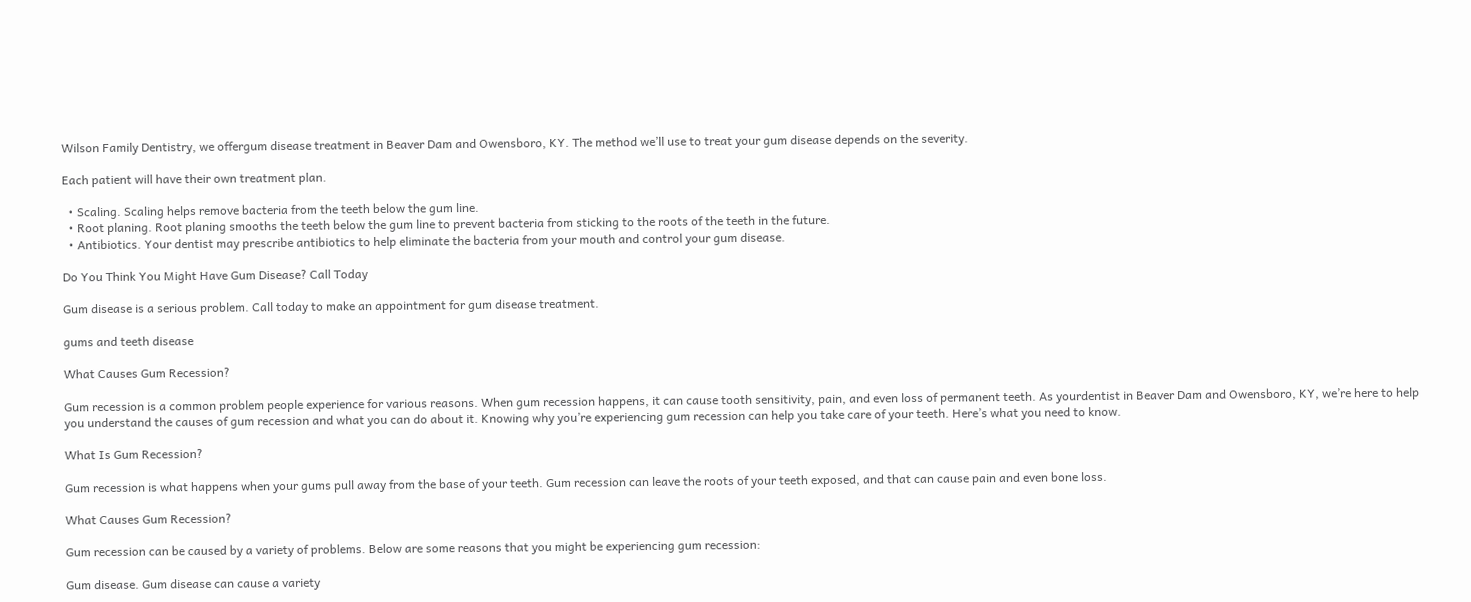Wilson Family Dentistry, we offergum disease treatment in Beaver Dam and Owensboro, KY. The method we’ll use to treat your gum disease depends on the severity.

Each patient will have their own treatment plan.

  • Scaling. Scaling helps remove bacteria from the teeth below the gum line.
  • Root planing. Root planing smooths the teeth below the gum line to prevent bacteria from sticking to the roots of the teeth in the future.
  • Antibiotics. Your dentist may prescribe antibiotics to help eliminate the bacteria from your mouth and control your gum disease.

Do You Think You Might Have Gum Disease? Call Today

Gum disease is a serious problem. Call today to make an appointment for gum disease treatment.

gums and teeth disease

What Causes Gum Recession?

Gum recession is a common problem people experience for various reasons. When gum recession happens, it can cause tooth sensitivity, pain, and even loss of permanent teeth. As yourdentist in Beaver Dam and Owensboro, KY, we’re here to help you understand the causes of gum recession and what you can do about it. Knowing why you’re experiencing gum recession can help you take care of your teeth. Here’s what you need to know.

What Is Gum Recession?

Gum recession is what happens when your gums pull away from the base of your teeth. Gum recession can leave the roots of your teeth exposed, and that can cause pain and even bone loss.

What Causes Gum Recession?

Gum recession can be caused by a variety of problems. Below are some reasons that you might be experiencing gum recession:

Gum disease. Gum disease can cause a variety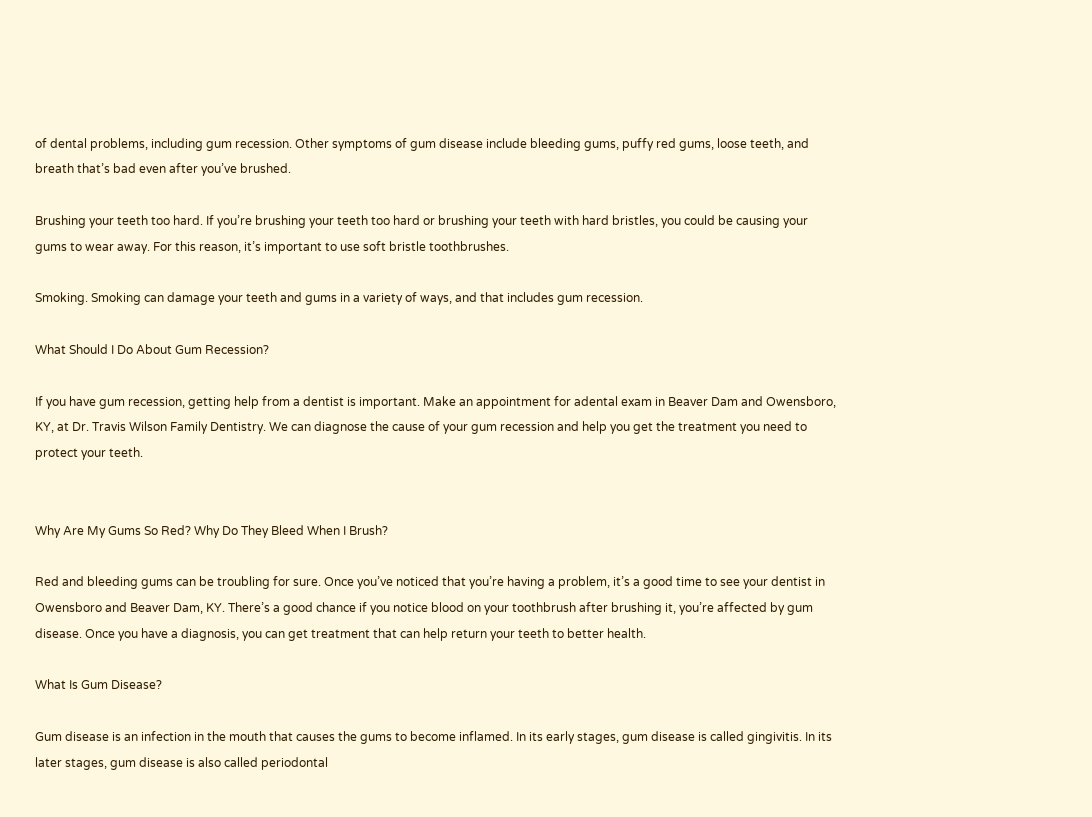of dental problems, including gum recession. Other symptoms of gum disease include bleeding gums, puffy red gums, loose teeth, and breath that’s bad even after you’ve brushed.

Brushing your teeth too hard. If you’re brushing your teeth too hard or brushing your teeth with hard bristles, you could be causing your gums to wear away. For this reason, it’s important to use soft bristle toothbrushes.

Smoking. Smoking can damage your teeth and gums in a variety of ways, and that includes gum recession.

What Should I Do About Gum Recession?

If you have gum recession, getting help from a dentist is important. Make an appointment for adental exam in Beaver Dam and Owensboro, KY, at Dr. Travis Wilson Family Dentistry. We can diagnose the cause of your gum recession and help you get the treatment you need to protect your teeth.


Why Are My Gums So Red? Why Do They Bleed When I Brush?

Red and bleeding gums can be troubling for sure. Once you’ve noticed that you’re having a problem, it’s a good time to see your dentist in Owensboro and Beaver Dam, KY. There’s a good chance if you notice blood on your toothbrush after brushing it, you’re affected by gum disease. Once you have a diagnosis, you can get treatment that can help return your teeth to better health.

What Is Gum Disease?

Gum disease is an infection in the mouth that causes the gums to become inflamed. In its early stages, gum disease is called gingivitis. In its later stages, gum disease is also called periodontal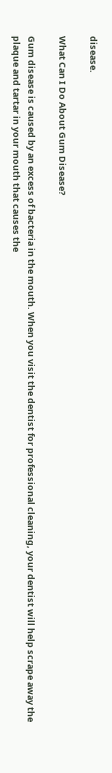disease.

What Can I Do About Gum Disease?

Gum disease is caused by an excess of bacteria in the mouth. When you visit the dentist for professional cleaning, your dentist will help scrape away the plaque and tartar in your mouth that causes the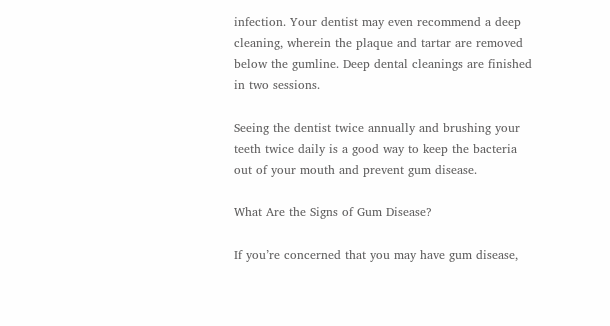infection. Your dentist may even recommend a deep cleaning, wherein the plaque and tartar are removed below the gumline. Deep dental cleanings are finished in two sessions.

Seeing the dentist twice annually and brushing your teeth twice daily is a good way to keep the bacteria out of your mouth and prevent gum disease.

What Are the Signs of Gum Disease?

If you’re concerned that you may have gum disease,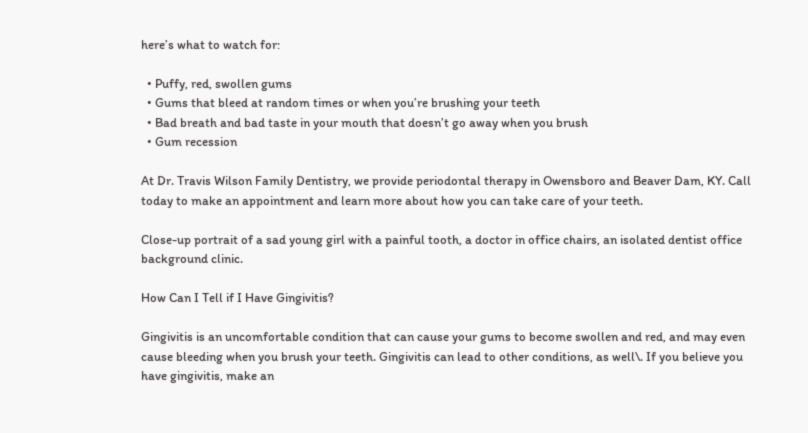here’s what to watch for:

  • Puffy, red, swollen gums
  • Gums that bleed at random times or when you’re brushing your teeth
  • Bad breath and bad taste in your mouth that doesn’t go away when you brush
  • Gum recession

At Dr. Travis Wilson Family Dentistry, we provide periodontal therapy in Owensboro and Beaver Dam, KY. Call today to make an appointment and learn more about how you can take care of your teeth.

Close-up portrait of a sad young girl with a painful tooth, a doctor in office chairs, an isolated dentist office background clinic.

How Can I Tell if I Have Gingivitis?

Gingivitis is an uncomfortable condition that can cause your gums to become swollen and red, and may even cause bleeding when you brush your teeth. Gingivitis can lead to other conditions, as well\. If you believe you have gingivitis, make an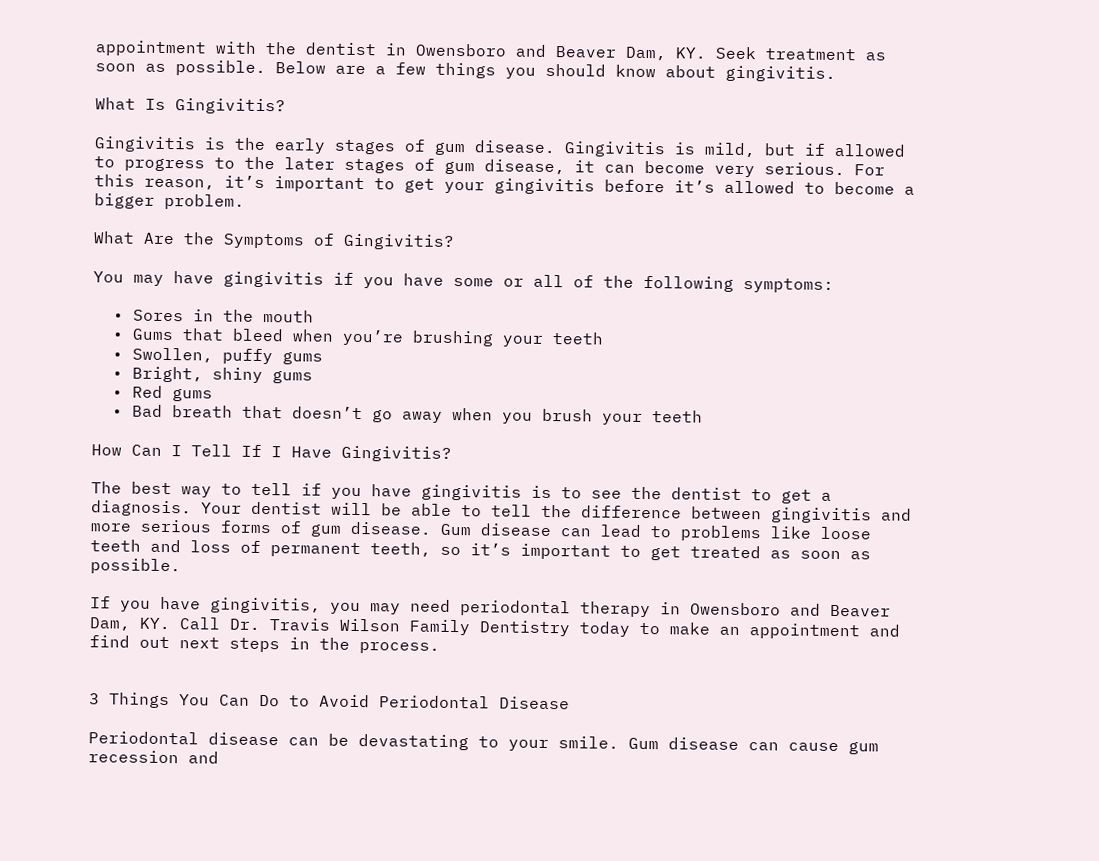appointment with the dentist in Owensboro and Beaver Dam, KY. Seek treatment as soon as possible. Below are a few things you should know about gingivitis.

What Is Gingivitis?

Gingivitis is the early stages of gum disease. Gingivitis is mild, but if allowed to progress to the later stages of gum disease, it can become very serious. For this reason, it’s important to get your gingivitis before it’s allowed to become a bigger problem.

What Are the Symptoms of Gingivitis?

You may have gingivitis if you have some or all of the following symptoms:

  • Sores in the mouth
  • Gums that bleed when you’re brushing your teeth
  • Swollen, puffy gums
  • Bright, shiny gums
  • Red gums
  • Bad breath that doesn’t go away when you brush your teeth

How Can I Tell If I Have Gingivitis?

The best way to tell if you have gingivitis is to see the dentist to get a diagnosis. Your dentist will be able to tell the difference between gingivitis and more serious forms of gum disease. Gum disease can lead to problems like loose teeth and loss of permanent teeth, so it’s important to get treated as soon as possible.

If you have gingivitis, you may need periodontal therapy in Owensboro and Beaver Dam, KY. Call Dr. Travis Wilson Family Dentistry today to make an appointment and find out next steps in the process.


3 Things You Can Do to Avoid Periodontal Disease

Periodontal disease can be devastating to your smile. Gum disease can cause gum recession and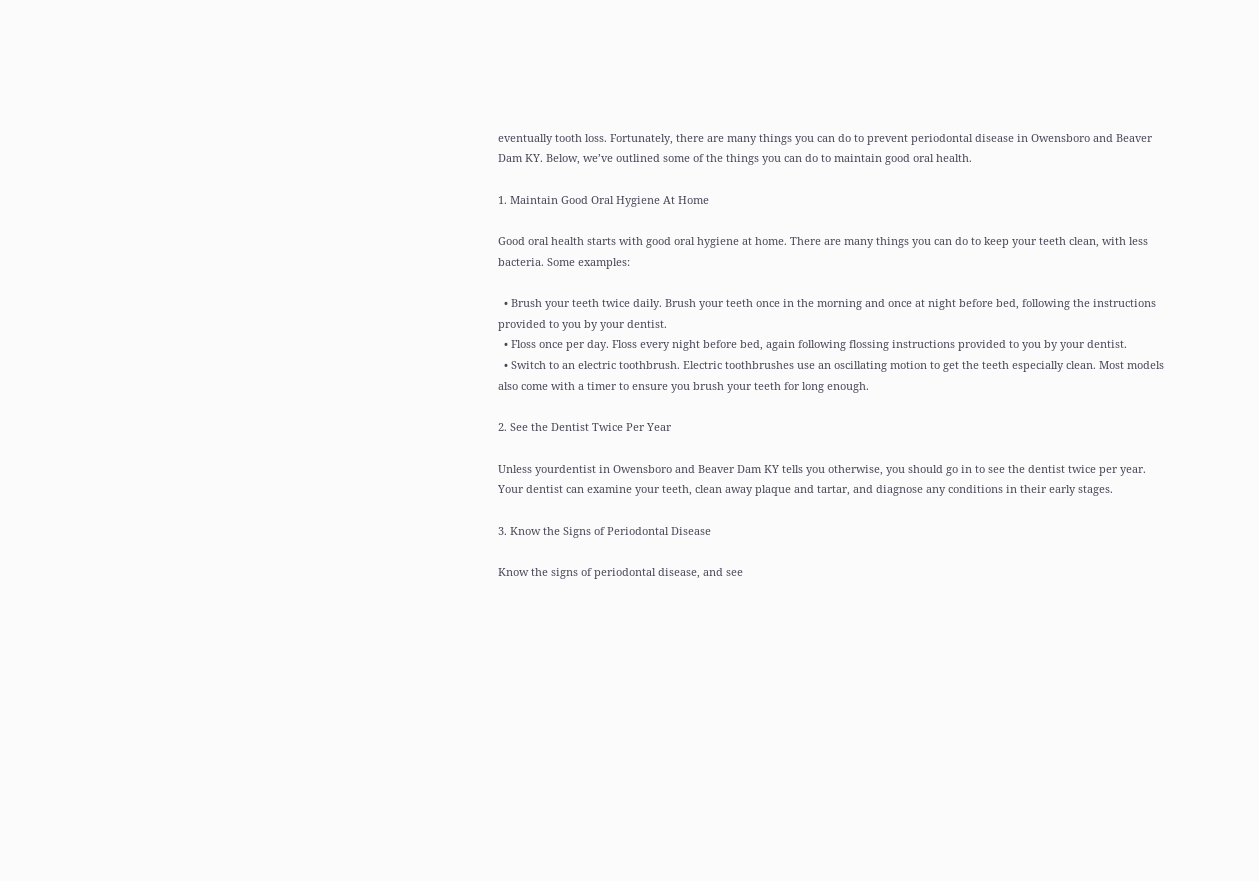eventually tooth loss. Fortunately, there are many things you can do to prevent periodontal disease in Owensboro and Beaver Dam KY. Below, we’ve outlined some of the things you can do to maintain good oral health.

1. Maintain Good Oral Hygiene At Home

Good oral health starts with good oral hygiene at home. There are many things you can do to keep your teeth clean, with less bacteria. Some examples:

  • Brush your teeth twice daily. Brush your teeth once in the morning and once at night before bed, following the instructions provided to you by your dentist.
  • Floss once per day. Floss every night before bed, again following flossing instructions provided to you by your dentist.
  • Switch to an electric toothbrush. Electric toothbrushes use an oscillating motion to get the teeth especially clean. Most models also come with a timer to ensure you brush your teeth for long enough.

2. See the Dentist Twice Per Year

Unless yourdentist in Owensboro and Beaver Dam KY tells you otherwise, you should go in to see the dentist twice per year. Your dentist can examine your teeth, clean away plaque and tartar, and diagnose any conditions in their early stages.

3. Know the Signs of Periodontal Disease

Know the signs of periodontal disease, and see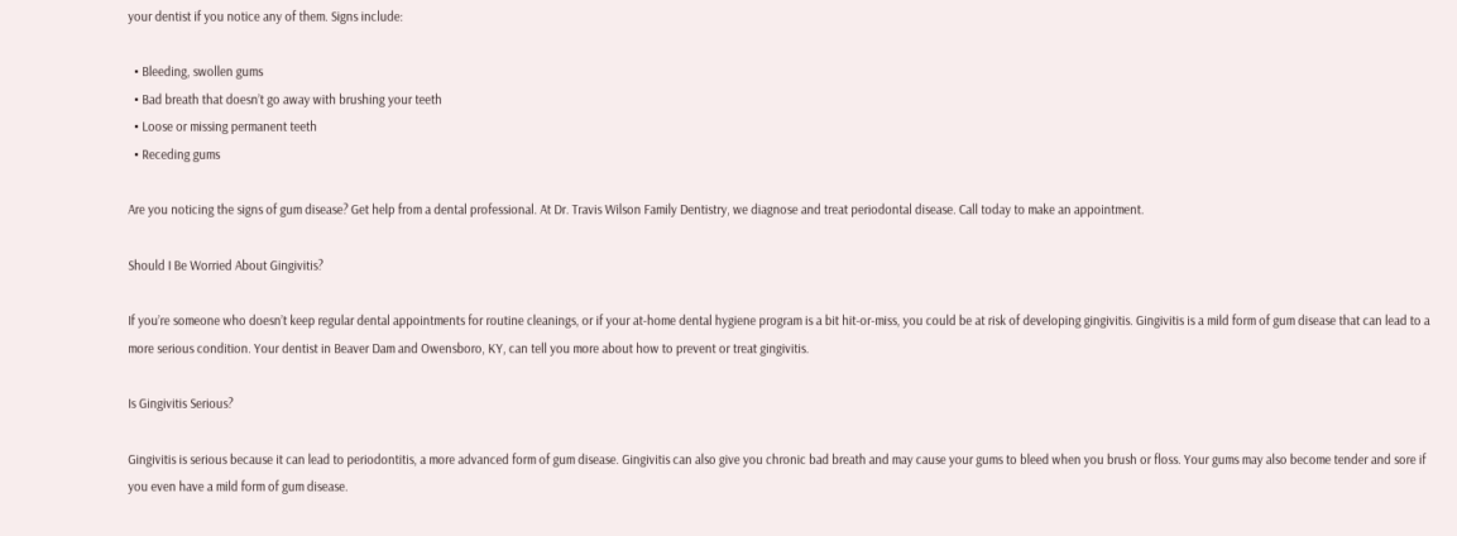your dentist if you notice any of them. Signs include:

  • Bleeding, swollen gums
  • Bad breath that doesn’t go away with brushing your teeth
  • Loose or missing permanent teeth
  • Receding gums

Are you noticing the signs of gum disease? Get help from a dental professional. At Dr. Travis Wilson Family Dentistry, we diagnose and treat periodontal disease. Call today to make an appointment.

Should I Be Worried About Gingivitis?

If you’re someone who doesn’t keep regular dental appointments for routine cleanings, or if your at-home dental hygiene program is a bit hit-or-miss, you could be at risk of developing gingivitis. Gingivitis is a mild form of gum disease that can lead to a more serious condition. Your dentist in Beaver Dam and Owensboro, KY, can tell you more about how to prevent or treat gingivitis.

Is Gingivitis Serious?

Gingivitis is serious because it can lead to periodontitis, a more advanced form of gum disease. Gingivitis can also give you chronic bad breath and may cause your gums to bleed when you brush or floss. Your gums may also become tender and sore if you even have a mild form of gum disease.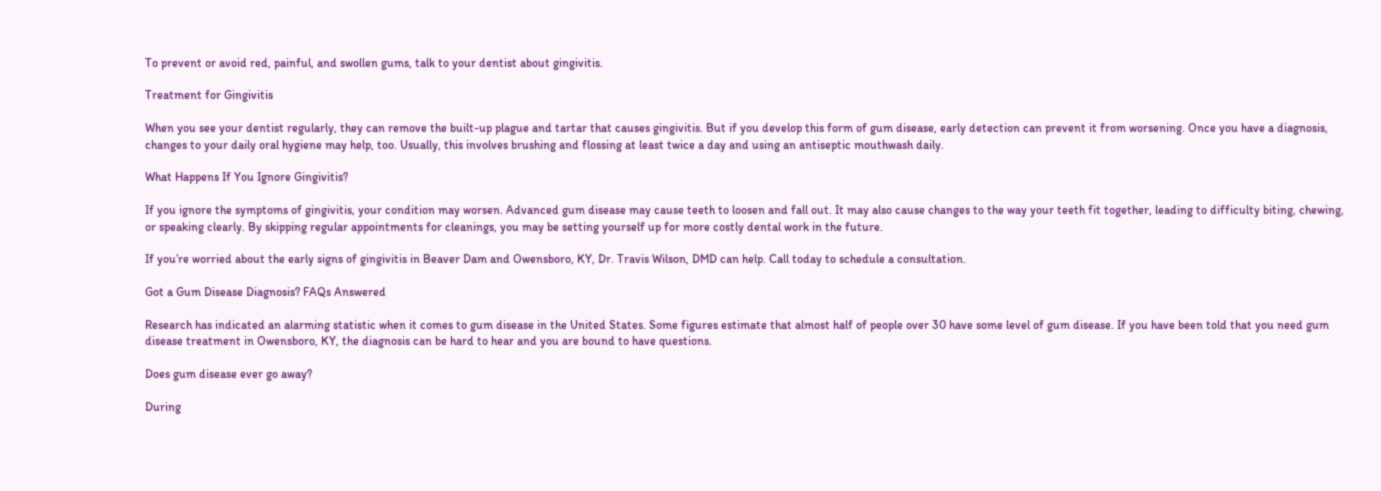To prevent or avoid red, painful, and swollen gums, talk to your dentist about gingivitis.

Treatment for Gingivitis

When you see your dentist regularly, they can remove the built-up plague and tartar that causes gingivitis. But if you develop this form of gum disease, early detection can prevent it from worsening. Once you have a diagnosis, changes to your daily oral hygiene may help, too. Usually, this involves brushing and flossing at least twice a day and using an antiseptic mouthwash daily.

What Happens If You Ignore Gingivitis?

If you ignore the symptoms of gingivitis, your condition may worsen. Advanced gum disease may cause teeth to loosen and fall out. It may also cause changes to the way your teeth fit together, leading to difficulty biting, chewing, or speaking clearly. By skipping regular appointments for cleanings, you may be setting yourself up for more costly dental work in the future.

If you’re worried about the early signs of gingivitis in Beaver Dam and Owensboro, KY, Dr. Travis Wilson, DMD can help. Call today to schedule a consultation.

Got a Gum Disease Diagnosis? FAQs Answered

Research has indicated an alarming statistic when it comes to gum disease in the United States. Some figures estimate that almost half of people over 30 have some level of gum disease. If you have been told that you need gum disease treatment in Owensboro, KY, the diagnosis can be hard to hear and you are bound to have questions.

Does gum disease ever go away?

During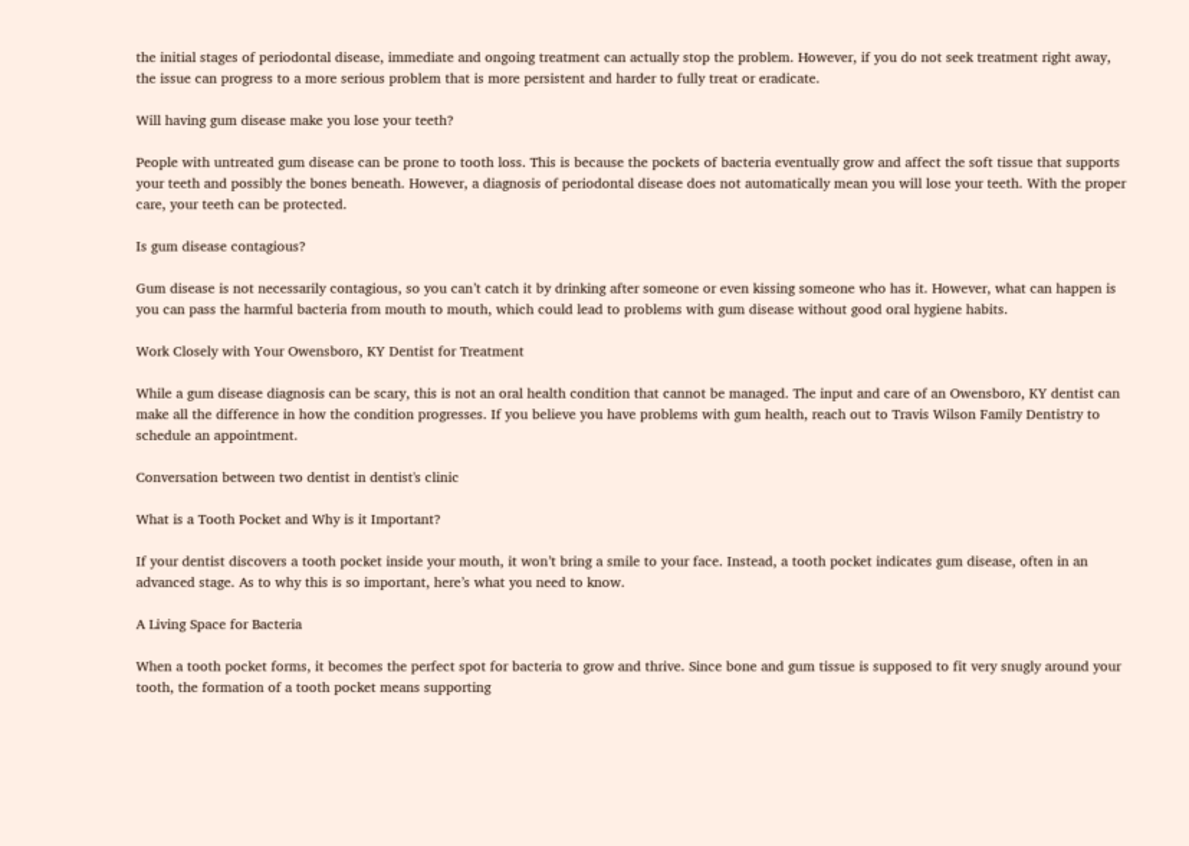the initial stages of periodontal disease, immediate and ongoing treatment can actually stop the problem. However, if you do not seek treatment right away, the issue can progress to a more serious problem that is more persistent and harder to fully treat or eradicate.

Will having gum disease make you lose your teeth?

People with untreated gum disease can be prone to tooth loss. This is because the pockets of bacteria eventually grow and affect the soft tissue that supports your teeth and possibly the bones beneath. However, a diagnosis of periodontal disease does not automatically mean you will lose your teeth. With the proper care, your teeth can be protected.

Is gum disease contagious?

Gum disease is not necessarily contagious, so you can’t catch it by drinking after someone or even kissing someone who has it. However, what can happen is you can pass the harmful bacteria from mouth to mouth, which could lead to problems with gum disease without good oral hygiene habits.

Work Closely with Your Owensboro, KY Dentist for Treatment

While a gum disease diagnosis can be scary, this is not an oral health condition that cannot be managed. The input and care of an Owensboro, KY dentist can make all the difference in how the condition progresses. If you believe you have problems with gum health, reach out to Travis Wilson Family Dentistry to schedule an appointment.

Conversation between two dentist in dentist's clinic

What is a Tooth Pocket and Why is it Important?

If your dentist discovers a tooth pocket inside your mouth, it won’t bring a smile to your face. Instead, a tooth pocket indicates gum disease, often in an advanced stage. As to why this is so important, here’s what you need to know.

A Living Space for Bacteria

When a tooth pocket forms, it becomes the perfect spot for bacteria to grow and thrive. Since bone and gum tissue is supposed to fit very snugly around your tooth, the formation of a tooth pocket means supporting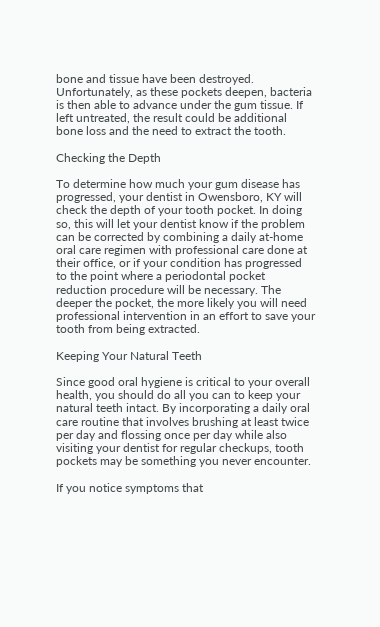bone and tissue have been destroyed. Unfortunately, as these pockets deepen, bacteria is then able to advance under the gum tissue. If left untreated, the result could be additional bone loss and the need to extract the tooth.

Checking the Depth

To determine how much your gum disease has progressed, your dentist in Owensboro, KY will check the depth of your tooth pocket. In doing so, this will let your dentist know if the problem can be corrected by combining a daily at-home oral care regimen with professional care done at their office, or if your condition has progressed to the point where a periodontal pocket reduction procedure will be necessary. The deeper the pocket, the more likely you will need professional intervention in an effort to save your tooth from being extracted.

Keeping Your Natural Teeth

Since good oral hygiene is critical to your overall health, you should do all you can to keep your natural teeth intact. By incorporating a daily oral care routine that involves brushing at least twice per day and flossing once per day while also visiting your dentist for regular checkups, tooth pockets may be something you never encounter.

If you notice symptoms that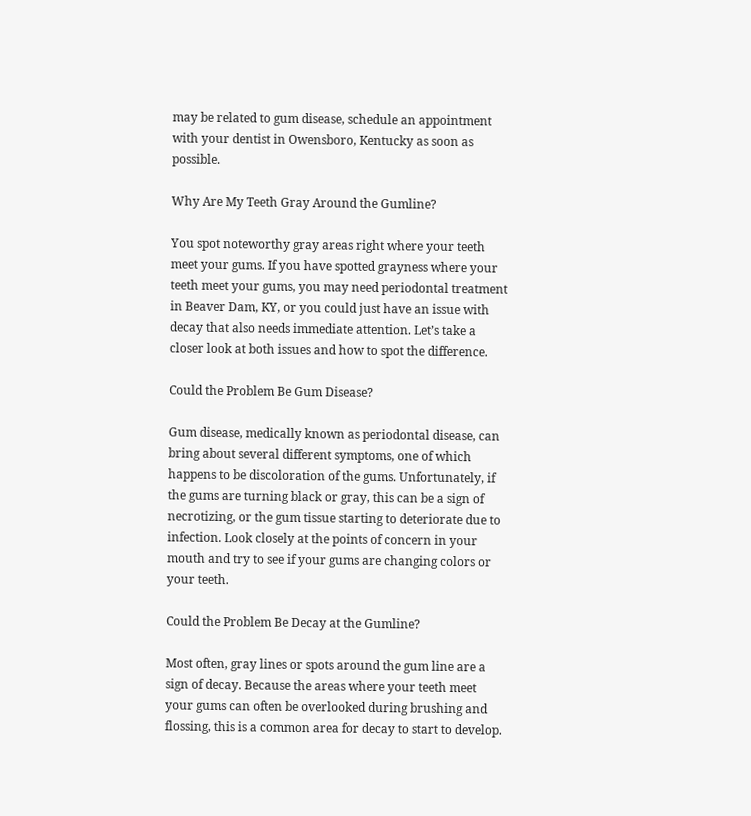may be related to gum disease, schedule an appointment with your dentist in Owensboro, Kentucky as soon as possible.

Why Are My Teeth Gray Around the Gumline?

You spot noteworthy gray areas right where your teeth meet your gums. If you have spotted grayness where your teeth meet your gums, you may need periodontal treatment in Beaver Dam, KY, or you could just have an issue with decay that also needs immediate attention. Let’s take a closer look at both issues and how to spot the difference.

Could the Problem Be Gum Disease?

Gum disease, medically known as periodontal disease, can bring about several different symptoms, one of which happens to be discoloration of the gums. Unfortunately, if the gums are turning black or gray, this can be a sign of necrotizing, or the gum tissue starting to deteriorate due to infection. Look closely at the points of concern in your mouth and try to see if your gums are changing colors or your teeth.

Could the Problem Be Decay at the Gumline?

Most often, gray lines or spots around the gum line are a sign of decay. Because the areas where your teeth meet your gums can often be overlooked during brushing and flossing, this is a common area for decay to start to develop.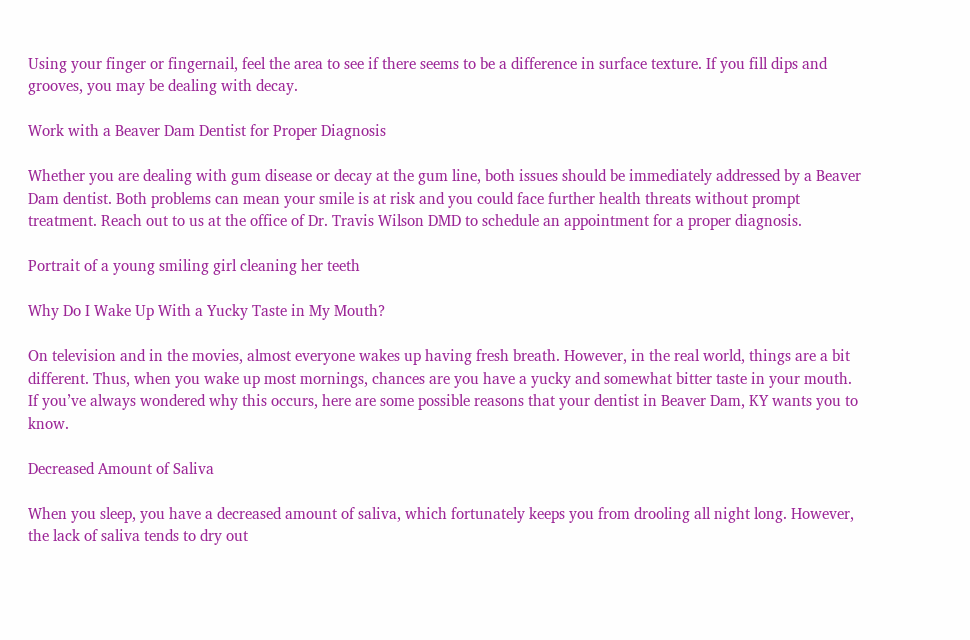Using your finger or fingernail, feel the area to see if there seems to be a difference in surface texture. If you fill dips and grooves, you may be dealing with decay.

Work with a Beaver Dam Dentist for Proper Diagnosis

Whether you are dealing with gum disease or decay at the gum line, both issues should be immediately addressed by a Beaver Dam dentist. Both problems can mean your smile is at risk and you could face further health threats without prompt treatment. Reach out to us at the office of Dr. Travis Wilson DMD to schedule an appointment for a proper diagnosis.

Portrait of a young smiling girl cleaning her teeth

Why Do I Wake Up With a Yucky Taste in My Mouth?

On television and in the movies, almost everyone wakes up having fresh breath. However, in the real world, things are a bit different. Thus, when you wake up most mornings, chances are you have a yucky and somewhat bitter taste in your mouth. If you’ve always wondered why this occurs, here are some possible reasons that your dentist in Beaver Dam, KY wants you to know.

Decreased Amount of Saliva

When you sleep, you have a decreased amount of saliva, which fortunately keeps you from drooling all night long. However, the lack of saliva tends to dry out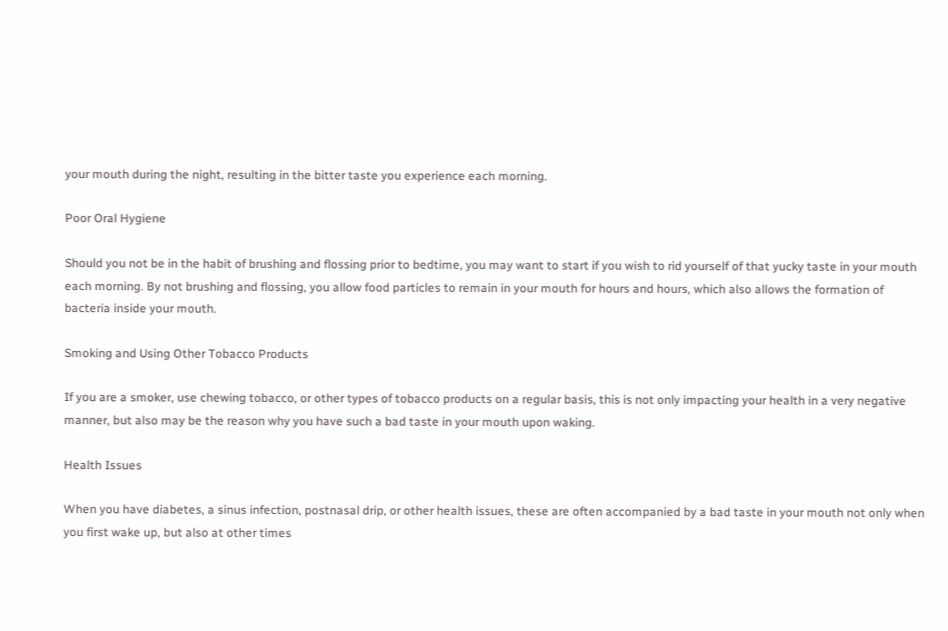your mouth during the night, resulting in the bitter taste you experience each morning.

Poor Oral Hygiene

Should you not be in the habit of brushing and flossing prior to bedtime, you may want to start if you wish to rid yourself of that yucky taste in your mouth each morning. By not brushing and flossing, you allow food particles to remain in your mouth for hours and hours, which also allows the formation of bacteria inside your mouth.

Smoking and Using Other Tobacco Products

If you are a smoker, use chewing tobacco, or other types of tobacco products on a regular basis, this is not only impacting your health in a very negative manner, but also may be the reason why you have such a bad taste in your mouth upon waking.

Health Issues

When you have diabetes, a sinus infection, postnasal drip, or other health issues, these are often accompanied by a bad taste in your mouth not only when you first wake up, but also at other times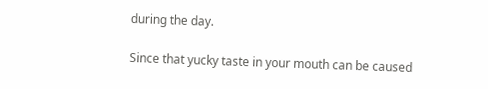during the day.

Since that yucky taste in your mouth can be caused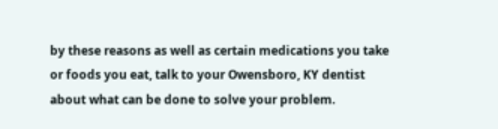by these reasons as well as certain medications you take or foods you eat, talk to your Owensboro, KY dentist about what can be done to solve your problem.